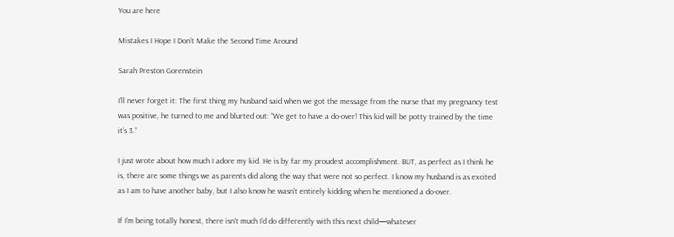You are here

Mistakes I Hope I Don’t Make the Second Time Around

Sarah Preston Gorenstein

I’ll never forget it: The first thing my husband said when we got the message from the nurse that my pregnancy test was positive, he turned to me and blurted out: “We get to have a do-over! This kid will be potty trained by the time it’s 3.”

I just wrote about how much I adore my kid. He is by far my proudest accomplishment. BUT, as perfect as I think he is, there are some things we as parents did along the way that were not so perfect. I know my husband is as excited as I am to have another baby, but I also know he wasn’t entirely kidding when he mentioned a do-over.

If I’m being totally honest, there isn’t much I’d do differently with this next child—whatever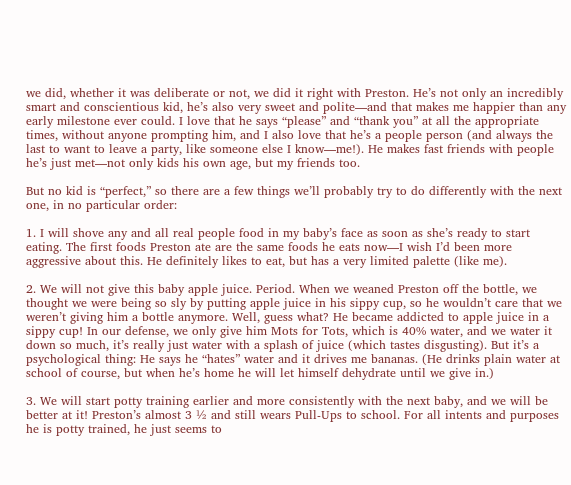we did, whether it was deliberate or not, we did it right with Preston. He’s not only an incredibly smart and conscientious kid, he’s also very sweet and polite—and that makes me happier than any early milestone ever could. I love that he says “please” and “thank you” at all the appropriate times, without anyone prompting him, and I also love that he’s a people person (and always the last to want to leave a party, like someone else I know—me!). He makes fast friends with people he’s just met—not only kids his own age, but my friends too.

But no kid is “perfect,” so there are a few things we’ll probably try to do differently with the next one, in no particular order:

1. I will shove any and all real people food in my baby’s face as soon as she’s ready to start eating. The first foods Preston ate are the same foods he eats now—I wish I’d been more aggressive about this. He definitely likes to eat, but has a very limited palette (like me).

2. We will not give this baby apple juice. Period. When we weaned Preston off the bottle, we thought we were being so sly by putting apple juice in his sippy cup, so he wouldn’t care that we weren’t giving him a bottle anymore. Well, guess what? He became addicted to apple juice in a sippy cup! In our defense, we only give him Mots for Tots, which is 40% water, and we water it down so much, it’s really just water with a splash of juice (which tastes disgusting). But it’s a psychological thing: He says he “hates” water and it drives me bananas. (He drinks plain water at school of course, but when he’s home he will let himself dehydrate until we give in.)

3. We will start potty training earlier and more consistently with the next baby, and we will be better at it! Preston’s almost 3 ½ and still wears Pull-Ups to school. For all intents and purposes he is potty trained, he just seems to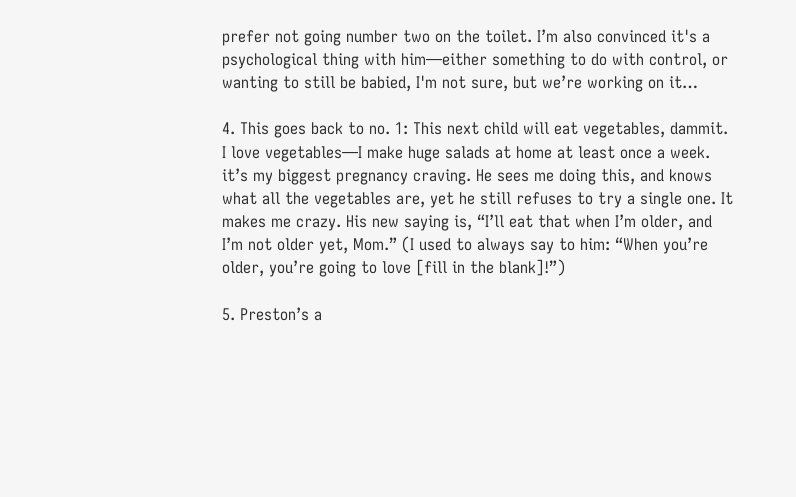prefer not going number two on the toilet. I’m also convinced it's a psychological thing with him—either something to do with control, or wanting to still be babied, I'm not sure, but we’re working on it…

4. This goes back to no. 1: This next child will eat vegetables, dammit. I love vegetables—I make huge salads at home at least once a week. it’s my biggest pregnancy craving. He sees me doing this, and knows what all the vegetables are, yet he still refuses to try a single one. It makes me crazy. His new saying is, “I’ll eat that when I’m older, and I’m not older yet, Mom.” (I used to always say to him: “When you’re older, you’re going to love [fill in the blank]!”)

5. Preston’s a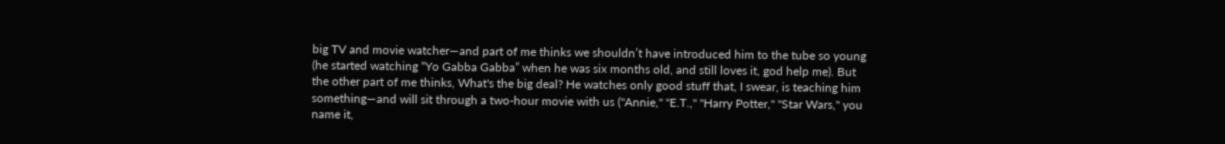big TV and movie watcher—and part of me thinks we shouldn’t have introduced him to the tube so young (he started watching “Yo Gabba Gabba” when he was six months old, and still loves it, god help me). But the other part of me thinks, What's the big deal? He watches only good stuff that, I swear, is teaching him something—and will sit through a two-hour movie with us ("Annie," "E.T.," "Harry Potter," "Star Wars," you name it,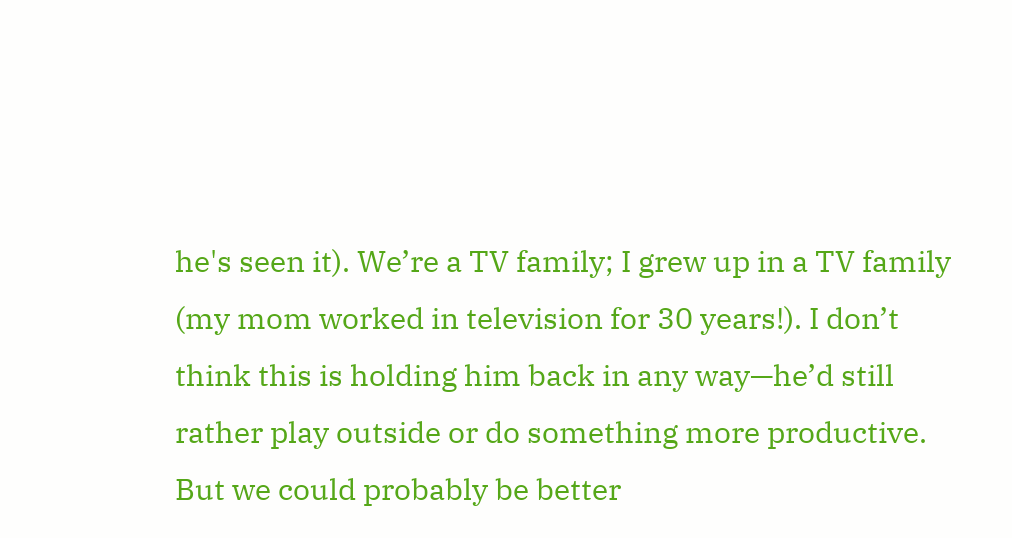he's seen it). We’re a TV family; I grew up in a TV family (my mom worked in television for 30 years!). I don’t think this is holding him back in any way—he’d still rather play outside or do something more productive. But we could probably be better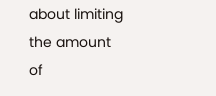about limiting the amount of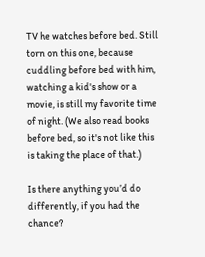TV he watches before bed. Still torn on this one, because cuddling before bed with him, watching a kid's show or a movie, is still my favorite time of night. (We also read books before bed, so it's not like this is taking the place of that.)

Is there anything you’d do differently, if you had the chance?